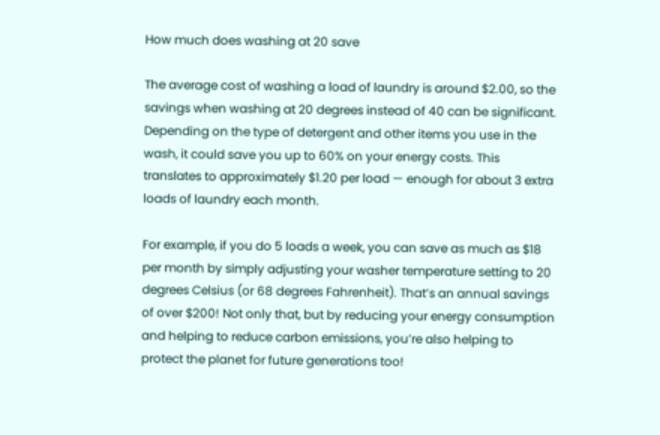How much does washing at 20 save

The average cost of washing a load of laundry is around $2.00, so the savings when washing at 20 degrees instead of 40 can be significant. Depending on the type of detergent and other items you use in the wash, it could save you up to 60% on your energy costs. This translates to approximately $1.20 per load — enough for about 3 extra loads of laundry each month.

For example, if you do 5 loads a week, you can save as much as $18 per month by simply adjusting your washer temperature setting to 20 degrees Celsius (or 68 degrees Fahrenheit). That’s an annual savings of over $200! Not only that, but by reducing your energy consumption and helping to reduce carbon emissions, you’re also helping to protect the planet for future generations too!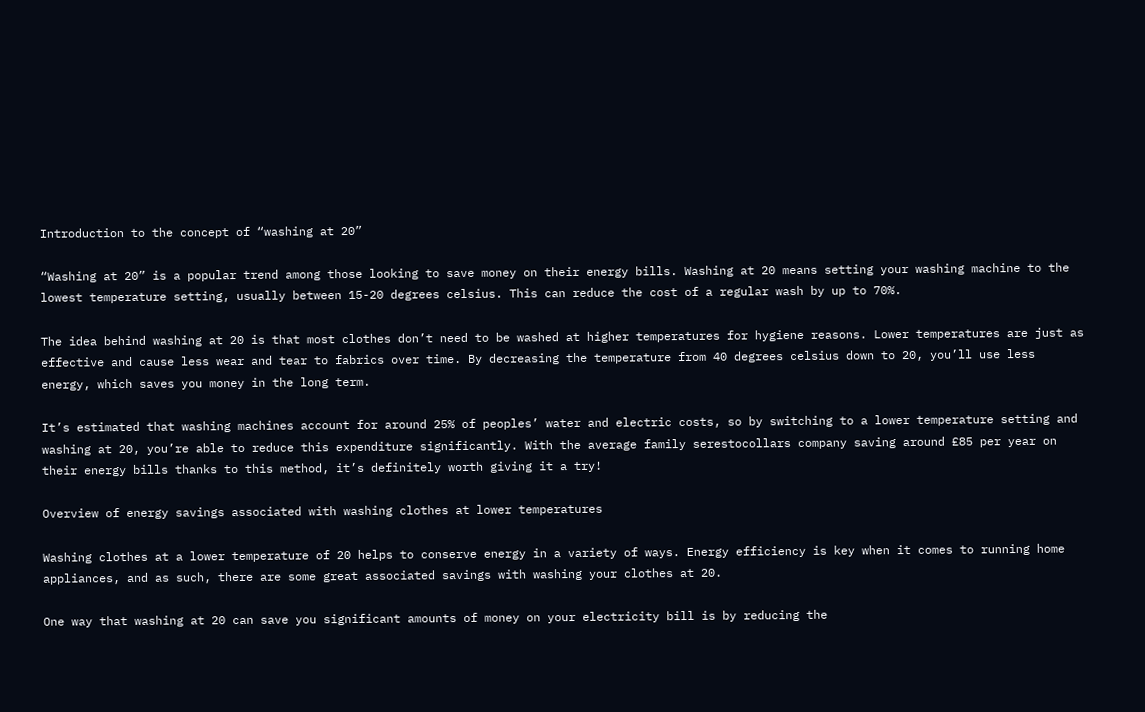Introduction to the concept of “washing at 20”

“Washing at 20” is a popular trend among those looking to save money on their energy bills. Washing at 20 means setting your washing machine to the lowest temperature setting, usually between 15-20 degrees celsius. This can reduce the cost of a regular wash by up to 70%.

The idea behind washing at 20 is that most clothes don’t need to be washed at higher temperatures for hygiene reasons. Lower temperatures are just as effective and cause less wear and tear to fabrics over time. By decreasing the temperature from 40 degrees celsius down to 20, you’ll use less energy, which saves you money in the long term.

It’s estimated that washing machines account for around 25% of peoples’ water and electric costs, so by switching to a lower temperature setting and washing at 20, you’re able to reduce this expenditure significantly. With the average family serestocollars company saving around £85 per year on their energy bills thanks to this method, it’s definitely worth giving it a try!

Overview of energy savings associated with washing clothes at lower temperatures

Washing clothes at a lower temperature of 20 helps to conserve energy in a variety of ways. Energy efficiency is key when it comes to running home appliances, and as such, there are some great associated savings with washing your clothes at 20.

One way that washing at 20 can save you significant amounts of money on your electricity bill is by reducing the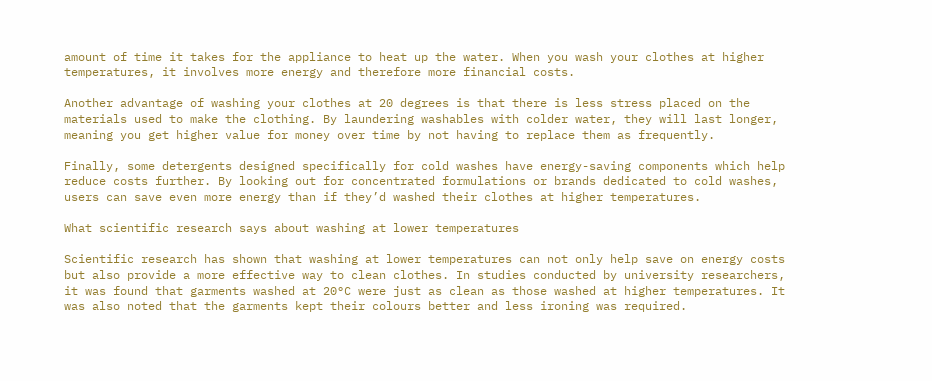amount of time it takes for the appliance to heat up the water. When you wash your clothes at higher temperatures, it involves more energy and therefore more financial costs.

Another advantage of washing your clothes at 20 degrees is that there is less stress placed on the materials used to make the clothing. By laundering washables with colder water, they will last longer, meaning you get higher value for money over time by not having to replace them as frequently.

Finally, some detergents designed specifically for cold washes have energy-saving components which help reduce costs further. By looking out for concentrated formulations or brands dedicated to cold washes, users can save even more energy than if they’d washed their clothes at higher temperatures.

What scientific research says about washing at lower temperatures

Scientific research has shown that washing at lower temperatures can not only help save on energy costs but also provide a more effective way to clean clothes. In studies conducted by university researchers, it was found that garments washed at 20°C were just as clean as those washed at higher temperatures. It was also noted that the garments kept their colours better and less ironing was required.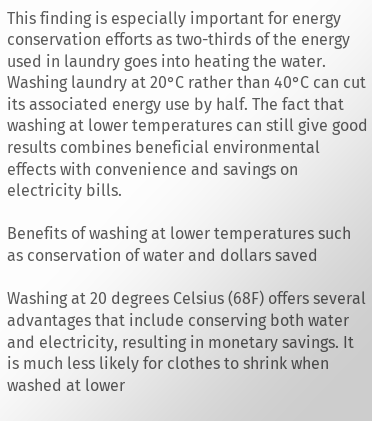This finding is especially important for energy conservation efforts as two-thirds of the energy used in laundry goes into heating the water. Washing laundry at 20°C rather than 40°C can cut its associated energy use by half. The fact that washing at lower temperatures can still give good results combines beneficial environmental effects with convenience and savings on electricity bills.

Benefits of washing at lower temperatures such as conservation of water and dollars saved

Washing at 20 degrees Celsius (68F) offers several advantages that include conserving both water and electricity, resulting in monetary savings. It is much less likely for clothes to shrink when washed at lower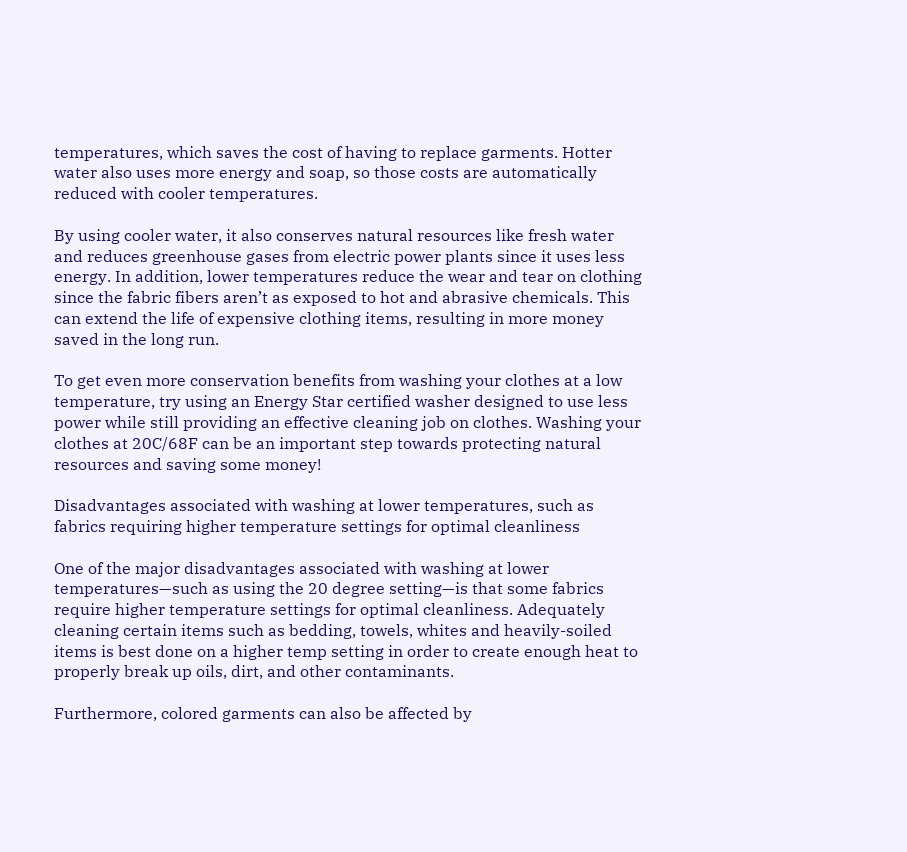temperatures, which saves the cost of having to replace garments. Hotter water also uses more energy and soap, so those costs are automatically reduced with cooler temperatures.

By using cooler water, it also conserves natural resources like fresh water and reduces greenhouse gases from electric power plants since it uses less energy. In addition, lower temperatures reduce the wear and tear on clothing since the fabric fibers aren’t as exposed to hot and abrasive chemicals. This can extend the life of expensive clothing items, resulting in more money saved in the long run.

To get even more conservation benefits from washing your clothes at a low temperature, try using an Energy Star certified washer designed to use less power while still providing an effective cleaning job on clothes. Washing your clothes at 20C/68F can be an important step towards protecting natural resources and saving some money!

Disadvantages associated with washing at lower temperatures, such as fabrics requiring higher temperature settings for optimal cleanliness

One of the major disadvantages associated with washing at lower temperatures—such as using the 20 degree setting—is that some fabrics require higher temperature settings for optimal cleanliness. Adequately cleaning certain items such as bedding, towels, whites and heavily-soiled items is best done on a higher temp setting in order to create enough heat to properly break up oils, dirt, and other contaminants.

Furthermore, colored garments can also be affected by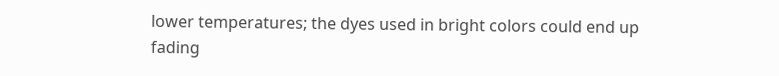lower temperatures; the dyes used in bright colors could end up fading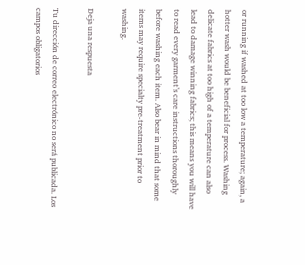or running if washed at too low a temperature; again, a hotter wash would be beneficial for process. Washing delicate fabrics at too high of a temperature can also lead to damage winning fabrics; this means you will have to read every garment’s care instructions thoroughly before washing each item. Also bear in mind that some items may require specialty pre-treatment prior to washing.

Deja una respuesta

Tu dirección de correo electrónico no será publicada. Los campos obligatorios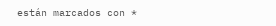están marcados con *